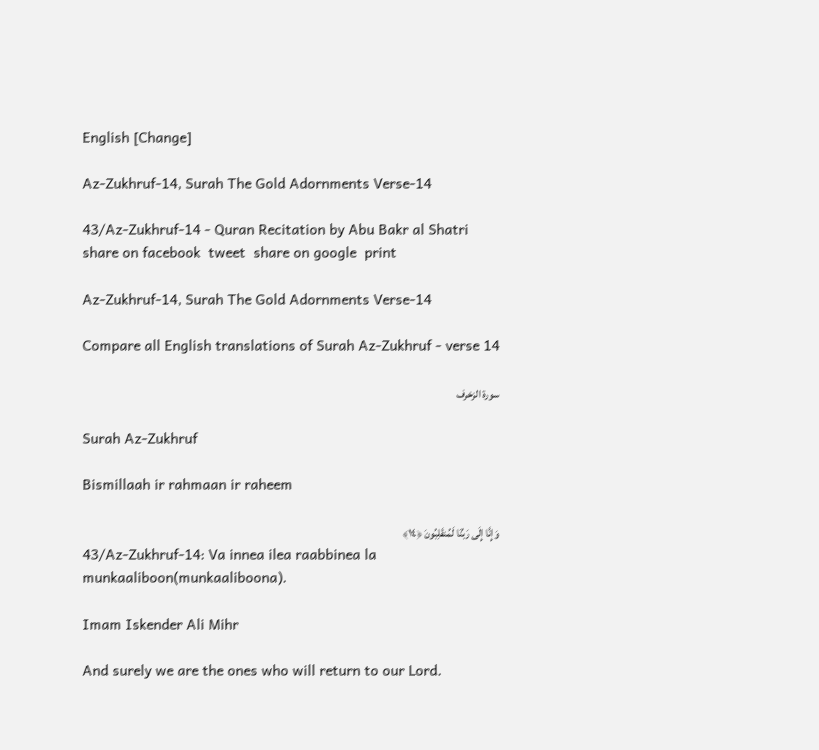English [Change]

Az-Zukhruf-14, Surah The Gold Adornments Verse-14

43/Az-Zukhruf-14 - Quran Recitation by Abu Bakr al Shatri
share on facebook  tweet  share on google  print

Az-Zukhruf-14, Surah The Gold Adornments Verse-14

Compare all English translations of Surah Az-Zukhruf - verse 14

سورة الزخرف

Surah Az-Zukhruf

Bismillaah ir rahmaan ir raheem

وَإِنَّا إِلَى رَبِّنَا لَمُنقَلِبُونَ ﴿١٤﴾
43/Az-Zukhruf-14: Va innea ilea raabbinea la munkaaliboon(munkaaliboona).

Imam Iskender Ali Mihr

And surely we are the ones who will return to our Lord.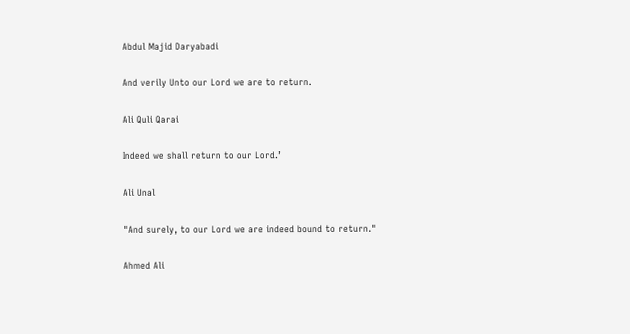Abdul Majid Daryabadi

And verily Unto our Lord we are to return.

Ali Quli Qarai

Indeed we shall return to our Lord.’

Ali Unal

"And surely, to our Lord we are indeed bound to return."

Ahmed Ali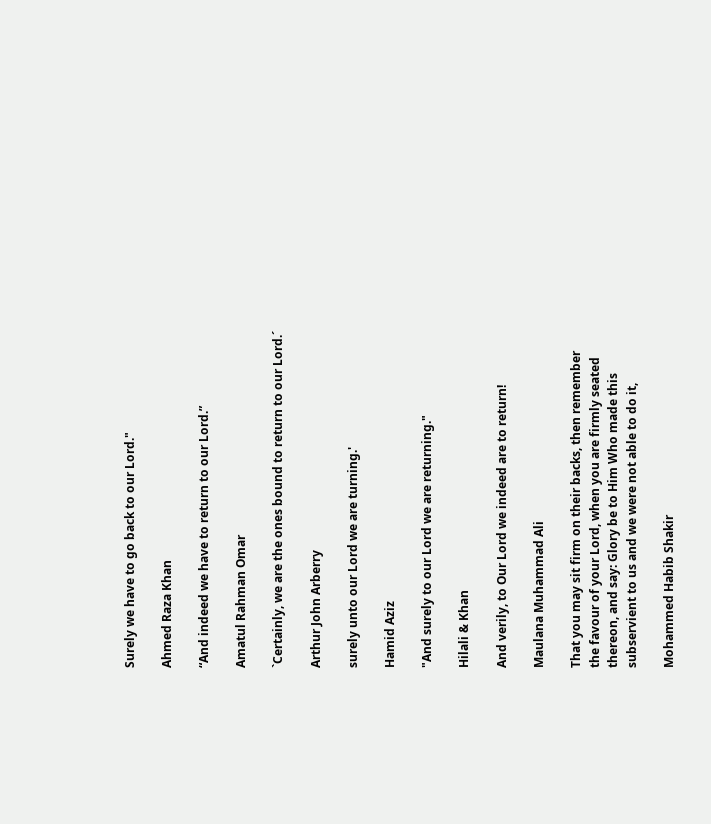Surely we have to go back to our Lord."

Ahmed Raza Khan

“And indeed we have to return to our Lord.”

Amatul Rahman Omar

`Certainly, we are the ones bound to return to our Lord.´

Arthur John Arberry

surely unto our Lord we are turning.'

Hamid Aziz

"And surely to our Lord we are returning."

Hilali & Khan

And verily, to Our Lord we indeed are to return!

Maulana Muhammad Ali

That you may sit firm on their backs, then remember the favour of your Lord, when you are firmly seated thereon, and say: Glory be to Him Who made this subservient to us and we were not able to do it,

Mohammed Habib Shakir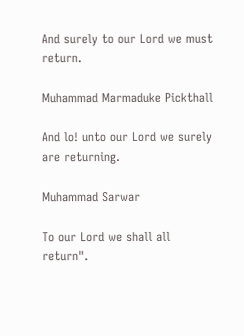And surely to our Lord we must return.

Muhammad Marmaduke Pickthall

And lo! unto our Lord we surely are returning.

Muhammad Sarwar

To our Lord we shall all return".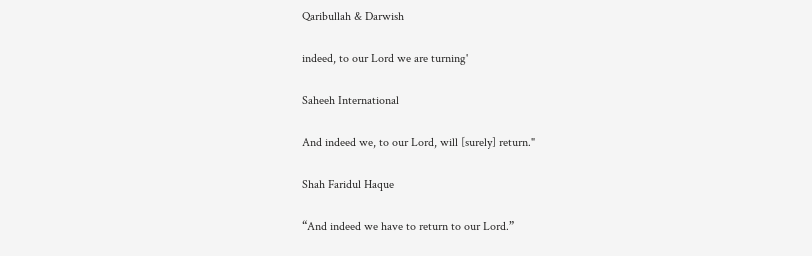Qaribullah & Darwish

indeed, to our Lord we are turning'

Saheeh International

And indeed we, to our Lord, will [surely] return."

Shah Faridul Haque

“And indeed we have to return to our Lord.”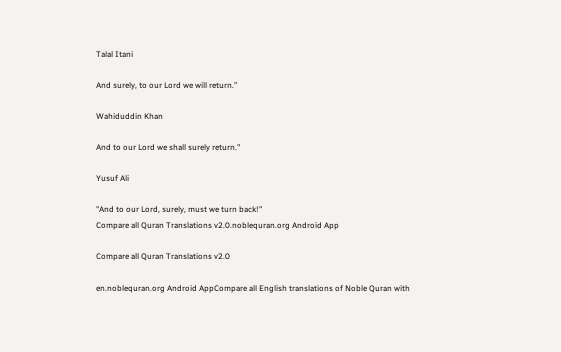Talal Itani

And surely, to our Lord we will return.”

Wahiduddin Khan

And to our Lord we shall surely return."

Yusuf Ali

"And to our Lord, surely, must we turn back!"
Compare all Quran Translations v2.0.noblequran.org Android App

Compare all Quran Translations v2.0

en.noblequran.org Android AppCompare all English translations of Noble Quran with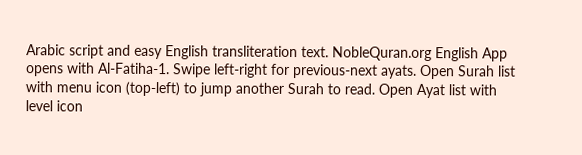Arabic script and easy English transliteration text. NobleQuran.org English App opens with Al-Fatiha-1. Swipe left-right for previous-next ayats. Open Surah list with menu icon (top-left) to jump another Surah to read. Open Ayat list with level icon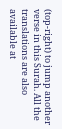(top-right) to jump another verse in this Surah. All the translations are also available at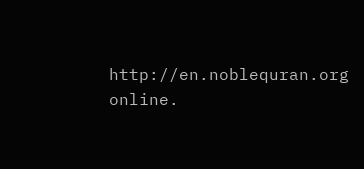http://en.noblequran.org online.